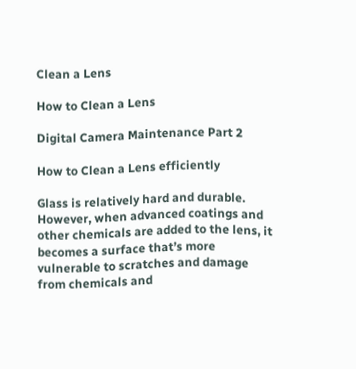Clean a Lens

How to Clean a Lens

Digital Camera Maintenance Part 2

How to Clean a Lens efficiently

Glass is relatively hard and durable. However, when advanced coatings and other chemicals are added to the lens, it becomes a surface that’s more vulnerable to scratches and damage from chemicals and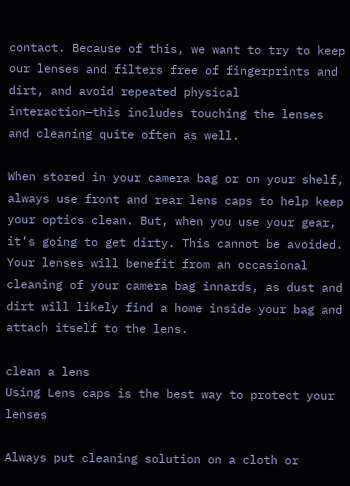contact. Because of this, we want to try to keep our lenses and filters free of fingerprints and dirt, and avoid repeated physical interaction—this includes touching the lenses and cleaning quite often as well.

When stored in your camera bag or on your shelf, always use front and rear lens caps to help keep your optics clean. But, when you use your gear, it’s going to get dirty. This cannot be avoided. Your lenses will benefit from an occasional cleaning of your camera bag innards, as dust and dirt will likely find a home inside your bag and attach itself to the lens.

clean a lens
Using Lens caps is the best way to protect your lenses

Always put cleaning solution on a cloth or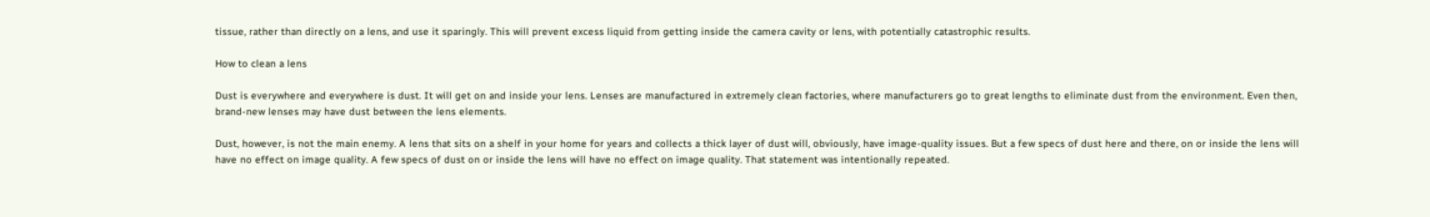tissue, rather than directly on a lens, and use it sparingly. This will prevent excess liquid from getting inside the camera cavity or lens, with potentially catastrophic results.

How to clean a lens

Dust is everywhere and everywhere is dust. It will get on and inside your lens. Lenses are manufactured in extremely clean factories, where manufacturers go to great lengths to eliminate dust from the environment. Even then, brand-new lenses may have dust between the lens elements.

Dust, however, is not the main enemy. A lens that sits on a shelf in your home for years and collects a thick layer of dust will, obviously, have image-quality issues. But a few specs of dust here and there, on or inside the lens will have no effect on image quality. A few specs of dust on or inside the lens will have no effect on image quality. That statement was intentionally repeated.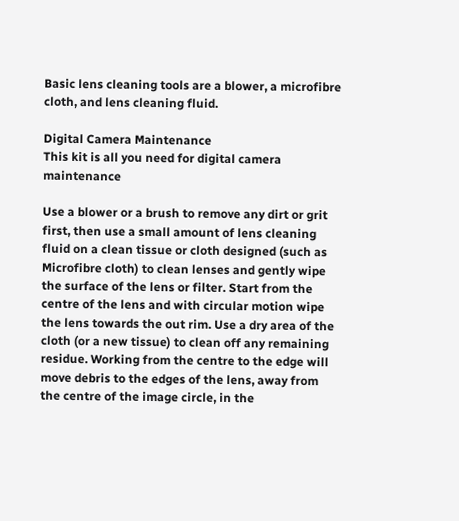Basic lens cleaning tools are a blower, a microfibre cloth, and lens cleaning fluid.

Digital Camera Maintenance
This kit is all you need for digital camera maintenance

Use a blower or a brush to remove any dirt or grit first, then use a small amount of lens cleaning fluid on a clean tissue or cloth designed (such as Microfibre cloth) to clean lenses and gently wipe the surface of the lens or filter. Start from the centre of the lens and with circular motion wipe the lens towards the out rim. Use a dry area of the cloth (or a new tissue) to clean off any remaining residue. Working from the centre to the edge will move debris to the edges of the lens, away from the centre of the image circle, in the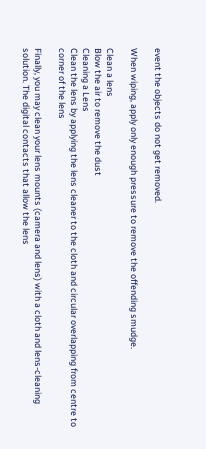event the objects do not get removed.

When wiping, apply only enough pressure to remove the offending smudge.

Clean a lens
Blow the air to remove the dust
Cleaning a Lens
Clean the lens by applying the lens cleaner to the cloth and circular overlapping from centre to corner of the lens

Finally, you may clean your lens mounts (camera and lens) with a cloth and lens-cleaning solution. The digital contacts that allow the lens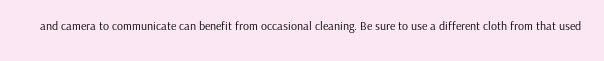and camera to communicate can benefit from occasional cleaning. Be sure to use a different cloth from that used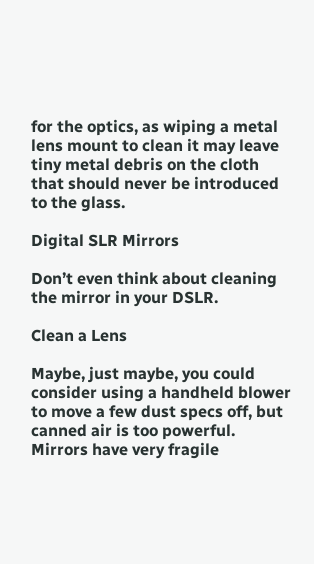for the optics, as wiping a metal lens mount to clean it may leave tiny metal debris on the cloth that should never be introduced to the glass.

Digital SLR Mirrors

Don’t even think about cleaning the mirror in your DSLR.

Clean a Lens

Maybe, just maybe, you could consider using a handheld blower to move a few dust specs off, but canned air is too powerful. Mirrors have very fragile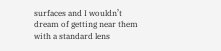surfaces and I wouldn’t dream of getting near them with a standard lens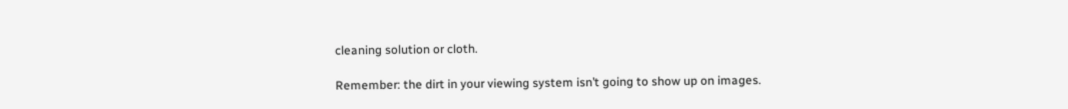cleaning solution or cloth.

Remember: the dirt in your viewing system isn’t going to show up on images.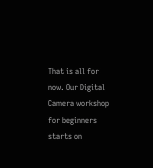That is all for now. Our Digital Camera workshop for beginners starts on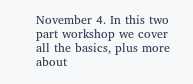November 4. In this two part workshop we cover all the basics, plus more about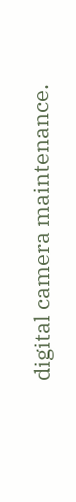digital camera maintenance.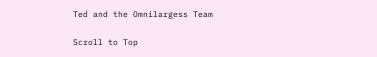Ted and the Omnilargess Team

Scroll to Top